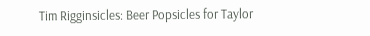Tim Rigginsicles: Beer Popsicles for Taylor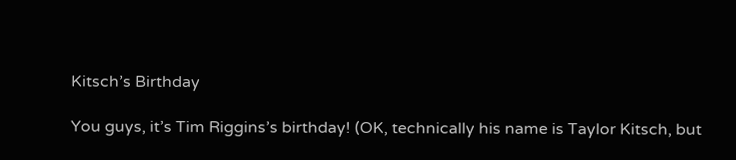Kitsch’s Birthday

You guys, it’s Tim Riggins’s birthday! (OK, technically his name is Taylor Kitsch, but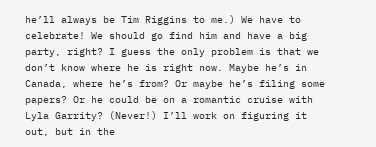he’ll always be Tim Riggins to me.) We have to celebrate! We should go find him and have a big party, right? I guess the only problem is that we don’t know where he is right now. Maybe he’s in Canada, where he’s from? Or maybe he’s filing some papers? Or he could be on a romantic cruise with Lyla Garrity? (Never!) I’ll work on figuring it out, but in the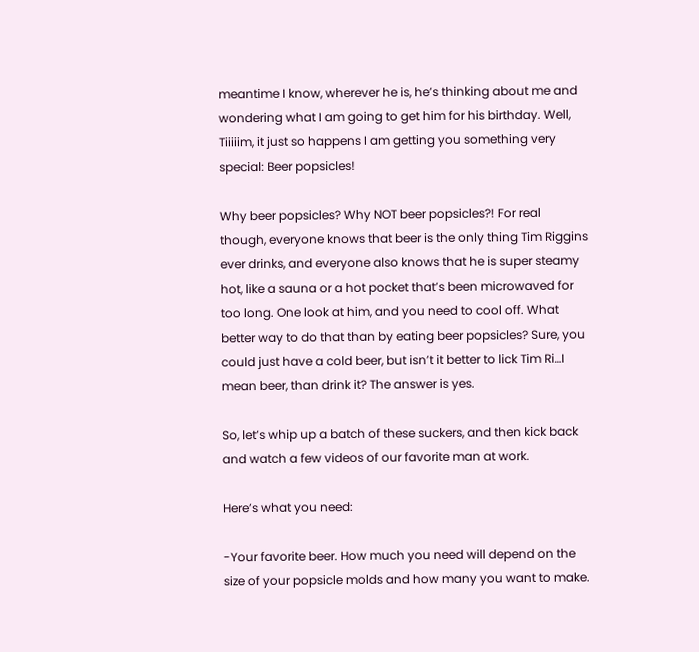meantime I know, wherever he is, he’s thinking about me and wondering what I am going to get him for his birthday. Well, Tiiiiim, it just so happens I am getting you something very special: Beer popsicles!

Why beer popsicles? Why NOT beer popsicles?! For real though, everyone knows that beer is the only thing Tim Riggins ever drinks, and everyone also knows that he is super steamy hot, like a sauna or a hot pocket that’s been microwaved for too long. One look at him, and you need to cool off. What better way to do that than by eating beer popsicles? Sure, you could just have a cold beer, but isn’t it better to lick Tim Ri…I mean beer, than drink it? The answer is yes.

So, let’s whip up a batch of these suckers, and then kick back and watch a few videos of our favorite man at work.

Here’s what you need:

-Your favorite beer. How much you need will depend on the size of your popsicle molds and how many you want to make.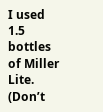I used 1.5 bottles of Miller Lite. (Don’t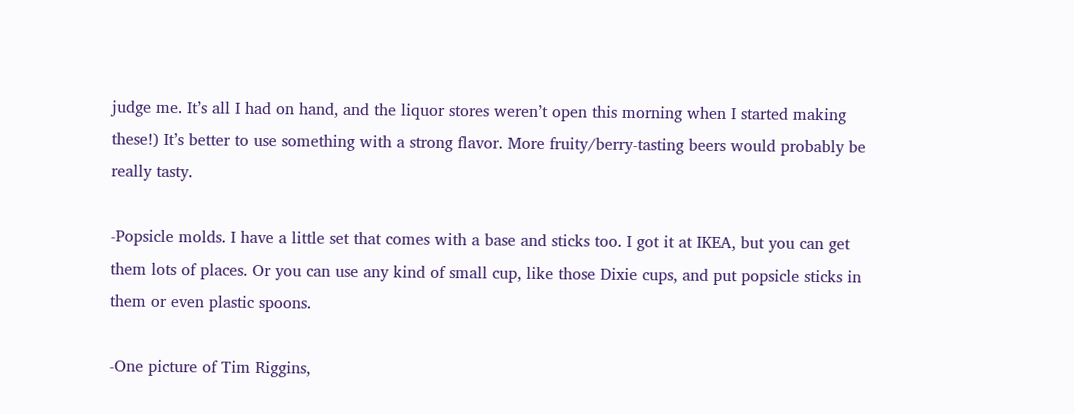judge me. It’s all I had on hand, and the liquor stores weren’t open this morning when I started making these!) It’s better to use something with a strong flavor. More fruity/berry-tasting beers would probably be really tasty.

-Popsicle molds. I have a little set that comes with a base and sticks too. I got it at IKEA, but you can get them lots of places. Or you can use any kind of small cup, like those Dixie cups, and put popsicle sticks in them or even plastic spoons.

-One picture of Tim Riggins,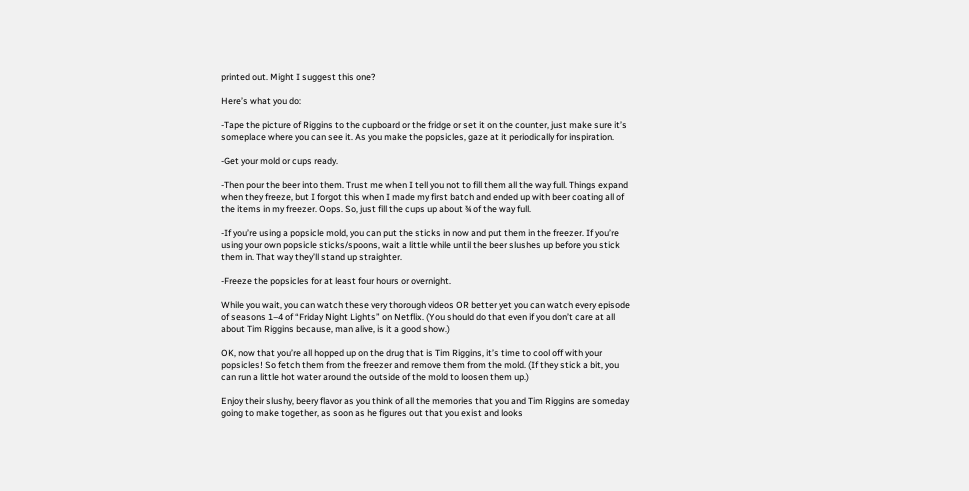printed out. Might I suggest this one?

Here’s what you do:

-Tape the picture of Riggins to the cupboard or the fridge or set it on the counter, just make sure it’s someplace where you can see it. As you make the popsicles, gaze at it periodically for inspiration.

-Get your mold or cups ready.

-Then pour the beer into them. Trust me when I tell you not to fill them all the way full. Things expand when they freeze, but I forgot this when I made my first batch and ended up with beer coating all of the items in my freezer. Oops. So, just fill the cups up about ¾ of the way full.

-If you’re using a popsicle mold, you can put the sticks in now and put them in the freezer. If you’re using your own popsicle sticks/spoons, wait a little while until the beer slushes up before you stick them in. That way they’ll stand up straighter.

-Freeze the popsicles for at least four hours or overnight.

While you wait, you can watch these very thorough videos OR better yet you can watch every episode of seasons 1–4 of “Friday Night Lights” on Netflix. (You should do that even if you don’t care at all about Tim Riggins because, man alive, is it a good show.)

OK, now that you’re all hopped up on the drug that is Tim Riggins, it’s time to cool off with your popsicles! So fetch them from the freezer and remove them from the mold. (If they stick a bit, you can run a little hot water around the outside of the mold to loosen them up.)

Enjoy their slushy, beery flavor as you think of all the memories that you and Tim Riggins are someday going to make together, as soon as he figures out that you exist and looks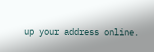up your address online.